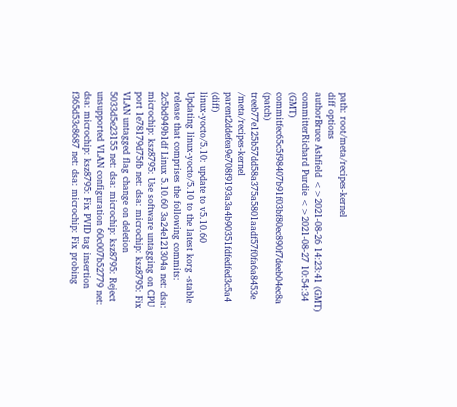path: root/meta/recipes-kernel
diff options
authorBruce Ashfield <>2021-08-26 14:23:41 (GMT)
committerRichard Purdie <>2021-08-27 10:54:34 (GMT)
commitfec65c5f98407b91f03bf80ec890f7deeb04ec8a (patch)
treeb77e125b57dd58a375a5801aadf57f0fa6a8453e /meta/recipes-kernel
parent2ddefea9e708f9193a3a4b90351fdfedfed3c5a4 (diff)
linux-yocto/5.10: update to v5.10.60
Updating linux-yocto/5.10 to the latest korg -stable release that comprises the following commits: 2c5bd949b1df Linux 5.10.60 3a24e121304a net: dsa: microchip: ksz8795: Use software untagging on CPU port 1e78179d75fb net: dsa: microchip: ksz8795: Fix VLAN untagged flag change on deletion 5033d5e23155 net: dsa: microchip: ksz8795: Reject unsupported VLAN configuration 60c007b52779 net: dsa: microchip: ksz8795: Fix PVID tag insertion f365d53c8687 net: dsa: microchip: Fix probing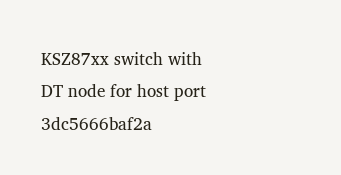KSZ87xx switch with DT node for host port 3dc5666baf2a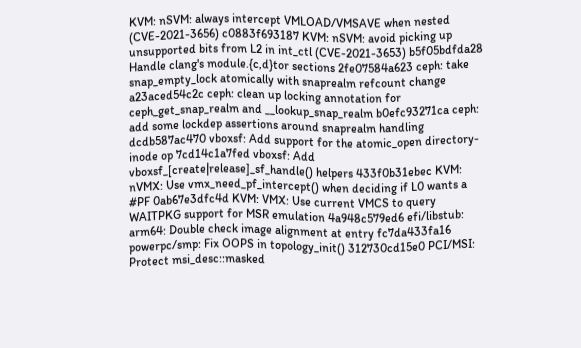KVM: nSVM: always intercept VMLOAD/VMSAVE when nested (CVE-2021-3656) c0883f693187 KVM: nSVM: avoid picking up unsupported bits from L2 in int_ctl (CVE-2021-3653) b5f05bdfda28 Handle clang's module.{c,d}tor sections 2fe07584a623 ceph: take snap_empty_lock atomically with snaprealm refcount change a23aced54c2c ceph: clean up locking annotation for ceph_get_snap_realm and __lookup_snap_realm b0efc93271ca ceph: add some lockdep assertions around snaprealm handling dcdb587ac470 vboxsf: Add support for the atomic_open directory-inode op 7cd14c1a7fed vboxsf: Add vboxsf_[create|release]_sf_handle() helpers 433f0b31ebec KVM: nVMX: Use vmx_need_pf_intercept() when deciding if L0 wants a #PF 0ab67e3dfc4d KVM: VMX: Use current VMCS to query WAITPKG support for MSR emulation 4a948c579ed6 efi/libstub: arm64: Double check image alignment at entry fc7da433fa16 powerpc/smp: Fix OOPS in topology_init() 312730cd15e0 PCI/MSI: Protect msi_desc::masked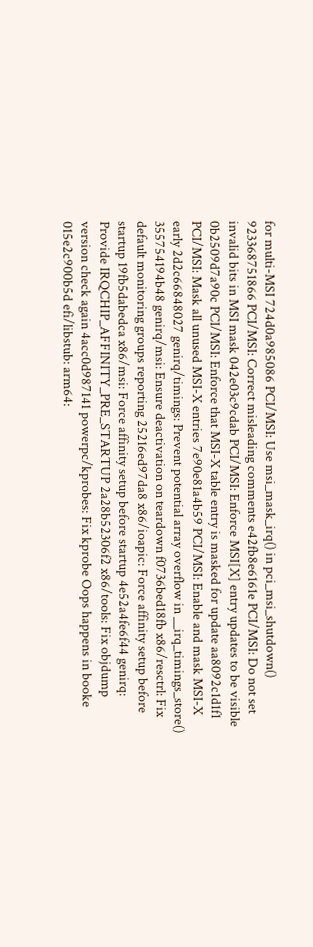for multi-MSI 724d0a985086 PCI/MSI: Use msi_mask_irq() in pci_msi_shutdown() 923368751866 PCI/MSI: Correct misleading comments e42fb8e6161e PCI/MSI: Do not set invalid bits in MSI mask 042e03c9cdab PCI/MSI: Enforce MSI[X] entry updates to be visible 0b2509d7a90c PCI/MSI: Enforce that MSI-X table entry is masked for update aa8092c1d1f1 PCI/MSI: Mask all unused MSI-X entries 7e90e81a4b59 PCI/MSI: Enable and mask MSI-X early 2d2c66848027 genirq/timings: Prevent potential array overflow in __irq_timings_store() 355754194b48 genirq/msi: Ensure deactivation on teardown f0736bed18fb x86/resctrl: Fix default monitoring groups reporting 25216ed97da8 x86/ioapic: Force affinity setup before startup 19fb5dabedca x86/msi: Force affinity setup before startup 4e52a4fe6f44 genirq: Provide IRQCHIP_AFFINITY_PRE_STARTUP 2a28b52306f2 x86/tools: Fix objdump version check again 4acc0d987141 powerpc/kprobes: Fix kprobe Oops happens in booke 015e2c900b5d efi/libstub: arm64: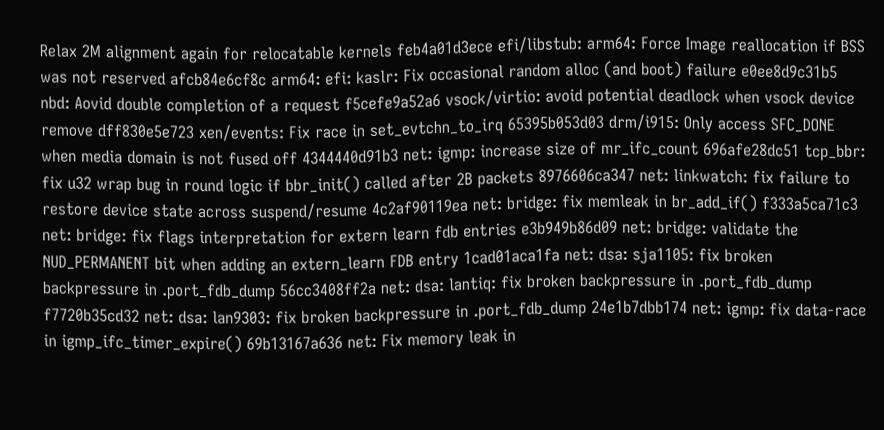Relax 2M alignment again for relocatable kernels feb4a01d3ece efi/libstub: arm64: Force Image reallocation if BSS was not reserved afcb84e6cf8c arm64: efi: kaslr: Fix occasional random alloc (and boot) failure e0ee8d9c31b5 nbd: Aovid double completion of a request f5cefe9a52a6 vsock/virtio: avoid potential deadlock when vsock device remove dff830e5e723 xen/events: Fix race in set_evtchn_to_irq 65395b053d03 drm/i915: Only access SFC_DONE when media domain is not fused off 4344440d91b3 net: igmp: increase size of mr_ifc_count 696afe28dc51 tcp_bbr: fix u32 wrap bug in round logic if bbr_init() called after 2B packets 8976606ca347 net: linkwatch: fix failure to restore device state across suspend/resume 4c2af90119ea net: bridge: fix memleak in br_add_if() f333a5ca71c3 net: bridge: fix flags interpretation for extern learn fdb entries e3b949b86d09 net: bridge: validate the NUD_PERMANENT bit when adding an extern_learn FDB entry 1cad01aca1fa net: dsa: sja1105: fix broken backpressure in .port_fdb_dump 56cc3408ff2a net: dsa: lantiq: fix broken backpressure in .port_fdb_dump f7720b35cd32 net: dsa: lan9303: fix broken backpressure in .port_fdb_dump 24e1b7dbb174 net: igmp: fix data-race in igmp_ifc_timer_expire() 69b13167a636 net: Fix memory leak in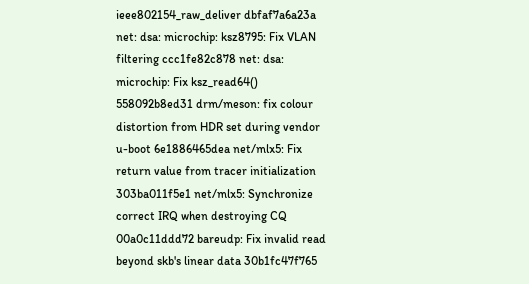ieee802154_raw_deliver dbfaf7a6a23a net: dsa: microchip: ksz8795: Fix VLAN filtering ccc1fe82c878 net: dsa: microchip: Fix ksz_read64() 558092b8ed31 drm/meson: fix colour distortion from HDR set during vendor u-boot 6e1886465dea net/mlx5: Fix return value from tracer initialization 303ba011f5e1 net/mlx5: Synchronize correct IRQ when destroying CQ 00a0c11ddd72 bareudp: Fix invalid read beyond skb's linear data 30b1fc47f765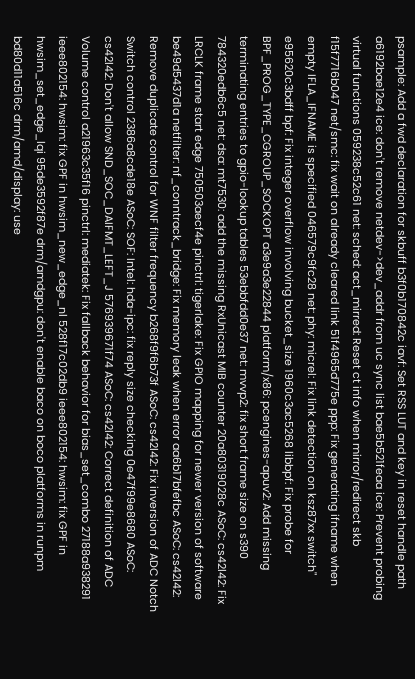psample: Add a fwd declaration for skbuff b3f0b170842c iavf: Set RSS LUT and key in reset handle path a6192bae12e4 ice: don't remove netdev->dev_addr from uc sync list bae5b521feaa ice: Prevent probing virtual functions 059238c52c61 net: sched: act_mirred: Reset ct info when mirror/redirect skb f15f7716b047 net/smc: fix wait on already cleared link 51f4965d775e ppp: Fix generating ifname when empty IFLA_IFNAME is specified 046579c9fc28 net: phy: micrel: Fix link detection on ksz87xx switch" e95620c3bdff bpf: Fix integer overflow involving bucket_size 1960c3ac5268 libbpf: Fix probe for BPF_PROG_TYPE_CGROUP_SOCKOPT a3e9a3e22844 platform/x86: pcengines-apuv2: Add missing terminating entries to gpio-lookup tables 53ebbfdd0e37 net: mvvp2: fix short frame size on s390 784320edb6c5 net: dsa: mt7530: add the missing RxUnicast MIB counter 20a80319028c ASoC: cs42l42: Fix LRCLK frame start edge 750503aecf4e pinctrl: tigerlake: Fix GPIO mapping for newer version of software be49d5437d1a netfilter: nf_conntrack_bridge: Fix memory leak when error aa6b17bfefbc ASoC: cs42l42: Remove duplicate control for WNF filter frequency b268f9f6b73f ASoC: cs42l42: Fix inversion of ADC Notch Switch control 2386a8cde18e ASoC: SOF: Intel: hda-ipc: fix reply size checking 0e47f99e8680 ASoC: cs42l42: Don't allow SND_SOC_DAIFMT_LEFT_J 576939671f74 ASoC: cs42l42: Correct definition of ADC Volume control a21963c35f16 pinctrl: mediatek: Fix fallback behavior for bias_set_combo 27188a938291 ieee802154: hwsim: fix GPF in hwsim_new_edge_nl 528f17c02db9 ieee802154: hwsim: fix GPF in hwsim_set_edge_lqi 95de3592f87e drm/amdgpu: don't enable baco on boco platforms in runpm bd80d11a516c drm/amd/display: use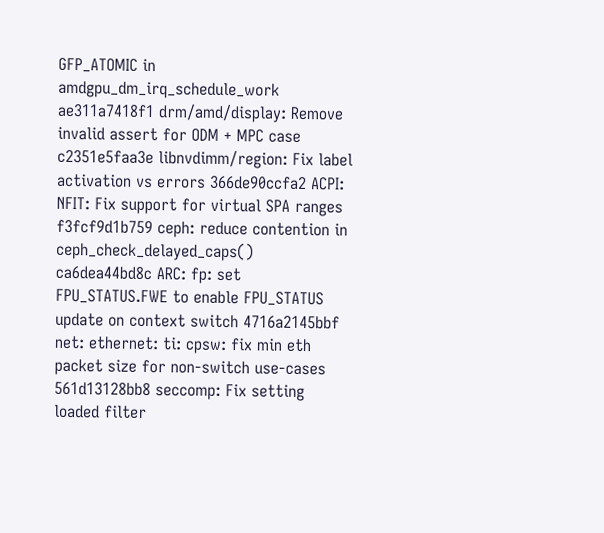GFP_ATOMIC in amdgpu_dm_irq_schedule_work ae311a7418f1 drm/amd/display: Remove invalid assert for ODM + MPC case c2351e5faa3e libnvdimm/region: Fix label activation vs errors 366de90ccfa2 ACPI: NFIT: Fix support for virtual SPA ranges f3fcf9d1b759 ceph: reduce contention in ceph_check_delayed_caps() ca6dea44bd8c ARC: fp: set FPU_STATUS.FWE to enable FPU_STATUS update on context switch 4716a2145bbf net: ethernet: ti: cpsw: fix min eth packet size for non-switch use-cases 561d13128bb8 seccomp: Fix setting loaded filter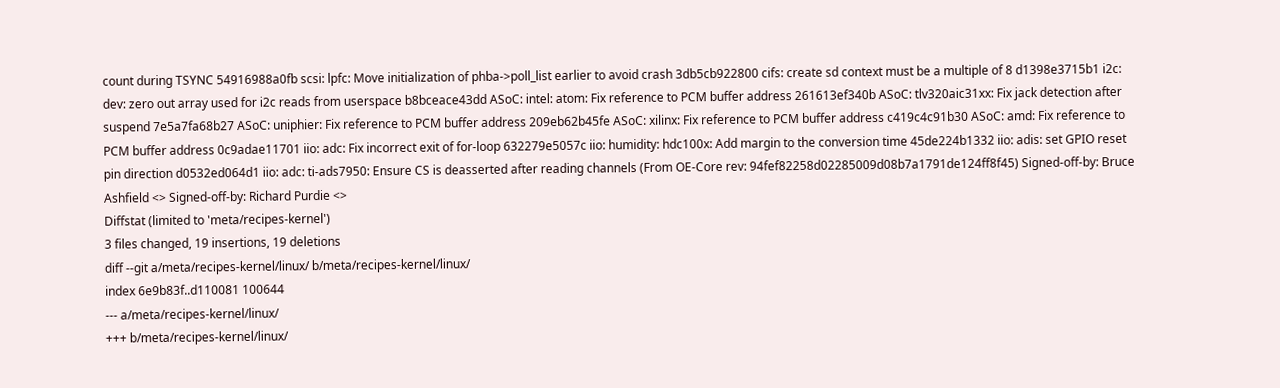count during TSYNC 54916988a0fb scsi: lpfc: Move initialization of phba->poll_list earlier to avoid crash 3db5cb922800 cifs: create sd context must be a multiple of 8 d1398e3715b1 i2c: dev: zero out array used for i2c reads from userspace b8bceace43dd ASoC: intel: atom: Fix reference to PCM buffer address 261613ef340b ASoC: tlv320aic31xx: Fix jack detection after suspend 7e5a7fa68b27 ASoC: uniphier: Fix reference to PCM buffer address 209eb62b45fe ASoC: xilinx: Fix reference to PCM buffer address c419c4c91b30 ASoC: amd: Fix reference to PCM buffer address 0c9adae11701 iio: adc: Fix incorrect exit of for-loop 632279e5057c iio: humidity: hdc100x: Add margin to the conversion time 45de224b1332 iio: adis: set GPIO reset pin direction d0532ed064d1 iio: adc: ti-ads7950: Ensure CS is deasserted after reading channels (From OE-Core rev: 94fef82258d02285009d08b7a1791de124ff8f45) Signed-off-by: Bruce Ashfield <> Signed-off-by: Richard Purdie <>
Diffstat (limited to 'meta/recipes-kernel')
3 files changed, 19 insertions, 19 deletions
diff --git a/meta/recipes-kernel/linux/ b/meta/recipes-kernel/linux/
index 6e9b83f..d110081 100644
--- a/meta/recipes-kernel/linux/
+++ b/meta/recipes-kernel/linux/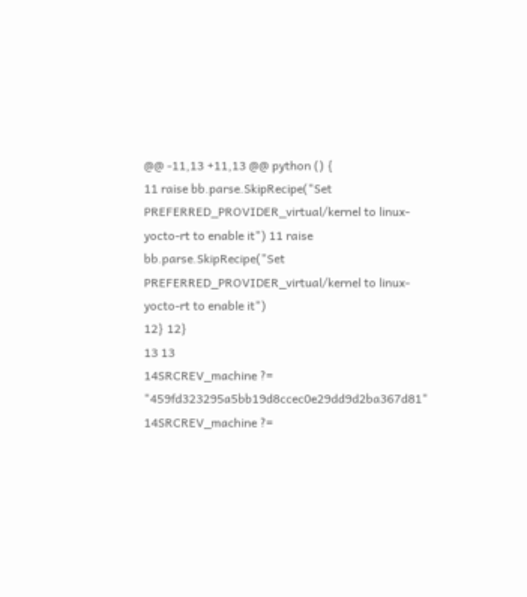@@ -11,13 +11,13 @@ python () {
11 raise bb.parse.SkipRecipe("Set PREFERRED_PROVIDER_virtual/kernel to linux-yocto-rt to enable it") 11 raise bb.parse.SkipRecipe("Set PREFERRED_PROVIDER_virtual/kernel to linux-yocto-rt to enable it")
12} 12}
13 13
14SRCREV_machine ?= "459fd323295a5bb19d8ccec0e29dd9d2ba367d81" 14SRCREV_machine ?=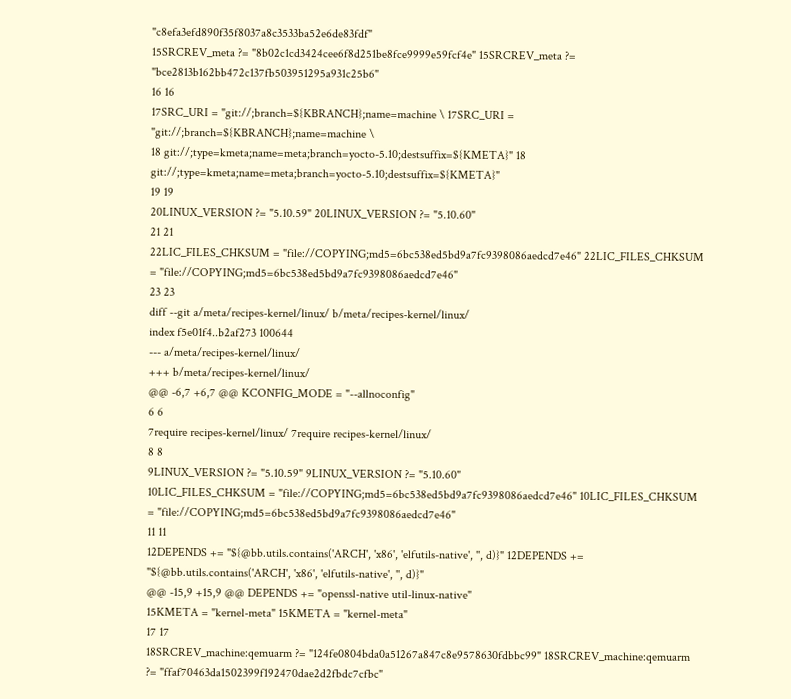"c8efa3efd890f35f8037a8c3533ba52e6de83fdf"
15SRCREV_meta ?= "8b02c1cd3424cee6f8d251be8fce9999e59fcf4e" 15SRCREV_meta ?= "bce2813b162bb472c137fb503951295a931c25b6"
16 16
17SRC_URI = "git://;branch=${KBRANCH};name=machine \ 17SRC_URI = "git://;branch=${KBRANCH};name=machine \
18 git://;type=kmeta;name=meta;branch=yocto-5.10;destsuffix=${KMETA}" 18 git://;type=kmeta;name=meta;branch=yocto-5.10;destsuffix=${KMETA}"
19 19
20LINUX_VERSION ?= "5.10.59" 20LINUX_VERSION ?= "5.10.60"
21 21
22LIC_FILES_CHKSUM = "file://COPYING;md5=6bc538ed5bd9a7fc9398086aedcd7e46" 22LIC_FILES_CHKSUM = "file://COPYING;md5=6bc538ed5bd9a7fc9398086aedcd7e46"
23 23
diff --git a/meta/recipes-kernel/linux/ b/meta/recipes-kernel/linux/
index f5e01f4..b2af273 100644
--- a/meta/recipes-kernel/linux/
+++ b/meta/recipes-kernel/linux/
@@ -6,7 +6,7 @@ KCONFIG_MODE = "--allnoconfig"
6 6
7require recipes-kernel/linux/ 7require recipes-kernel/linux/
8 8
9LINUX_VERSION ?= "5.10.59" 9LINUX_VERSION ?= "5.10.60"
10LIC_FILES_CHKSUM = "file://COPYING;md5=6bc538ed5bd9a7fc9398086aedcd7e46" 10LIC_FILES_CHKSUM = "file://COPYING;md5=6bc538ed5bd9a7fc9398086aedcd7e46"
11 11
12DEPENDS += "${@bb.utils.contains('ARCH', 'x86', 'elfutils-native', '', d)}" 12DEPENDS += "${@bb.utils.contains('ARCH', 'x86', 'elfutils-native', '', d)}"
@@ -15,9 +15,9 @@ DEPENDS += "openssl-native util-linux-native"
15KMETA = "kernel-meta" 15KMETA = "kernel-meta"
17 17
18SRCREV_machine:qemuarm ?= "124fe0804bda0a51267a847c8e9578630fdbbc99" 18SRCREV_machine:qemuarm ?= "ffaf70463da1502399f192470dae2d2fbdc7cfbc"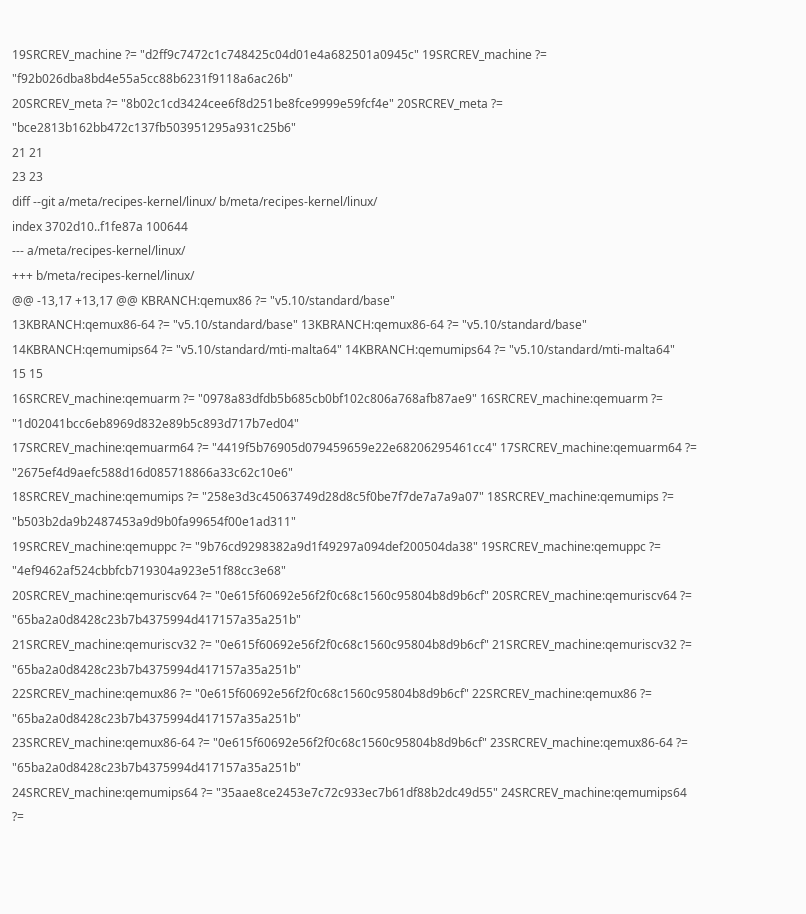19SRCREV_machine ?= "d2ff9c7472c1c748425c04d01e4a682501a0945c" 19SRCREV_machine ?= "f92b026dba8bd4e55a5cc88b6231f9118a6ac26b"
20SRCREV_meta ?= "8b02c1cd3424cee6f8d251be8fce9999e59fcf4e" 20SRCREV_meta ?= "bce2813b162bb472c137fb503951295a931c25b6"
21 21
23 23
diff --git a/meta/recipes-kernel/linux/ b/meta/recipes-kernel/linux/
index 3702d10..f1fe87a 100644
--- a/meta/recipes-kernel/linux/
+++ b/meta/recipes-kernel/linux/
@@ -13,17 +13,17 @@ KBRANCH:qemux86 ?= "v5.10/standard/base"
13KBRANCH:qemux86-64 ?= "v5.10/standard/base" 13KBRANCH:qemux86-64 ?= "v5.10/standard/base"
14KBRANCH:qemumips64 ?= "v5.10/standard/mti-malta64" 14KBRANCH:qemumips64 ?= "v5.10/standard/mti-malta64"
15 15
16SRCREV_machine:qemuarm ?= "0978a83dfdb5b685cb0bf102c806a768afb87ae9" 16SRCREV_machine:qemuarm ?= "1d02041bcc6eb8969d832e89b5c893d717b7ed04"
17SRCREV_machine:qemuarm64 ?= "4419f5b76905d079459659e22e68206295461cc4" 17SRCREV_machine:qemuarm64 ?= "2675ef4d9aefc588d16d085718866a33c62c10e6"
18SRCREV_machine:qemumips ?= "258e3d3c45063749d28d8c5f0be7f7de7a7a9a07" 18SRCREV_machine:qemumips ?= "b503b2da9b2487453a9d9b0fa99654f00e1ad311"
19SRCREV_machine:qemuppc ?= "9b76cd9298382a9d1f49297a094def200504da38" 19SRCREV_machine:qemuppc ?= "4ef9462af524cbbfcb719304a923e51f88cc3e68"
20SRCREV_machine:qemuriscv64 ?= "0e615f60692e56f2f0c68c1560c95804b8d9b6cf" 20SRCREV_machine:qemuriscv64 ?= "65ba2a0d8428c23b7b4375994d417157a35a251b"
21SRCREV_machine:qemuriscv32 ?= "0e615f60692e56f2f0c68c1560c95804b8d9b6cf" 21SRCREV_machine:qemuriscv32 ?= "65ba2a0d8428c23b7b4375994d417157a35a251b"
22SRCREV_machine:qemux86 ?= "0e615f60692e56f2f0c68c1560c95804b8d9b6cf" 22SRCREV_machine:qemux86 ?= "65ba2a0d8428c23b7b4375994d417157a35a251b"
23SRCREV_machine:qemux86-64 ?= "0e615f60692e56f2f0c68c1560c95804b8d9b6cf" 23SRCREV_machine:qemux86-64 ?= "65ba2a0d8428c23b7b4375994d417157a35a251b"
24SRCREV_machine:qemumips64 ?= "35aae8ce2453e7c72c933ec7b61df88b2dc49d55" 24SRCREV_machine:qemumips64 ?=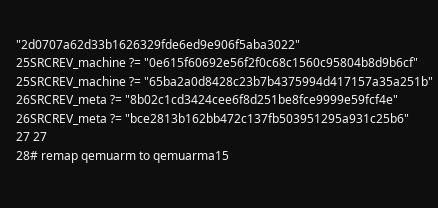"2d0707a62d33b1626329fde6ed9e906f5aba3022"
25SRCREV_machine ?= "0e615f60692e56f2f0c68c1560c95804b8d9b6cf" 25SRCREV_machine ?= "65ba2a0d8428c23b7b4375994d417157a35a251b"
26SRCREV_meta ?= "8b02c1cd3424cee6f8d251be8fce9999e59fcf4e" 26SRCREV_meta ?= "bce2813b162bb472c137fb503951295a931c25b6"
27 27
28# remap qemuarm to qemuarma15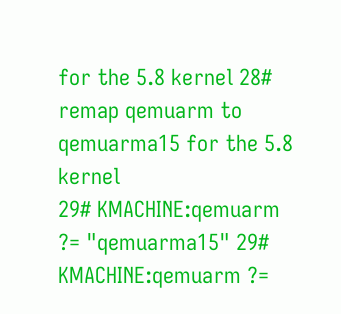for the 5.8 kernel 28# remap qemuarm to qemuarma15 for the 5.8 kernel
29# KMACHINE:qemuarm ?= "qemuarma15" 29# KMACHINE:qemuarm ?=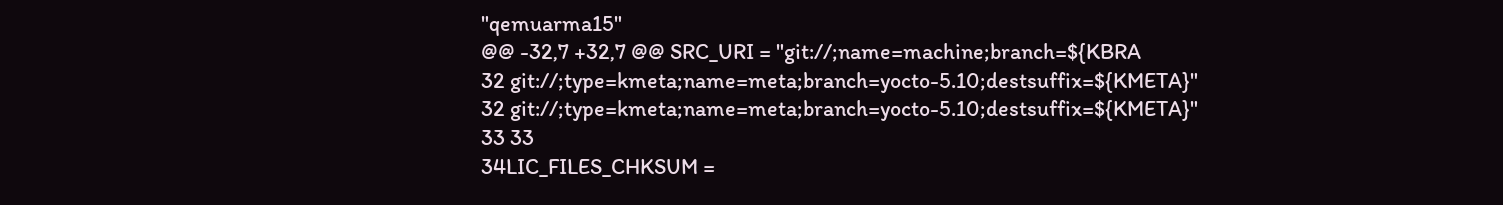"qemuarma15"
@@ -32,7 +32,7 @@ SRC_URI = "git://;name=machine;branch=${KBRA
32 git://;type=kmeta;name=meta;branch=yocto-5.10;destsuffix=${KMETA}" 32 git://;type=kmeta;name=meta;branch=yocto-5.10;destsuffix=${KMETA}"
33 33
34LIC_FILES_CHKSUM =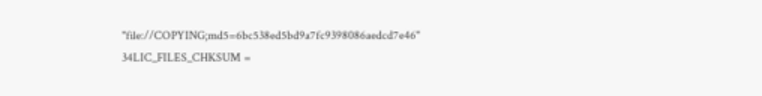"file://COPYING;md5=6bc538ed5bd9a7fc9398086aedcd7e46" 34LIC_FILES_CHKSUM =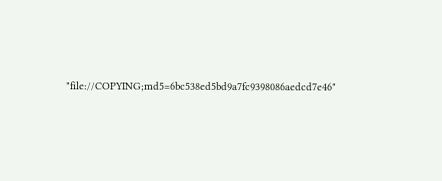"file://COPYING;md5=6bc538ed5bd9a7fc9398086aedcd7e46"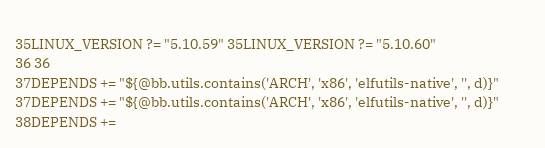35LINUX_VERSION ?= "5.10.59" 35LINUX_VERSION ?= "5.10.60"
36 36
37DEPENDS += "${@bb.utils.contains('ARCH', 'x86', 'elfutils-native', '', d)}" 37DEPENDS += "${@bb.utils.contains('ARCH', 'x86', 'elfutils-native', '', d)}"
38DEPENDS +=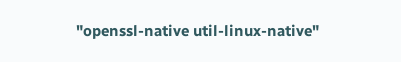"openssl-native util-linux-native"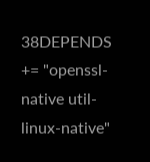38DEPENDS += "openssl-native util-linux-native"